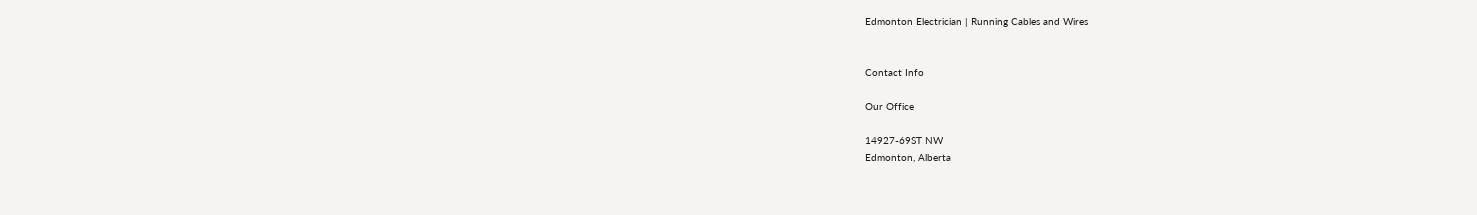Edmonton Electrician | Running Cables and Wires


Contact Info

Our Office

14927-69ST NW
Edmonton, Alberta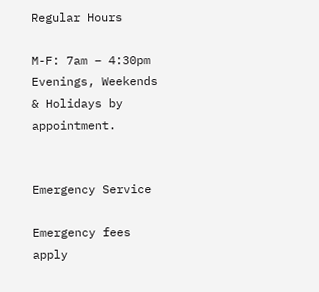Regular Hours

M-F: 7am – 4:30pm
Evenings, Weekends & Holidays by appointment.


Emergency Service

Emergency fees apply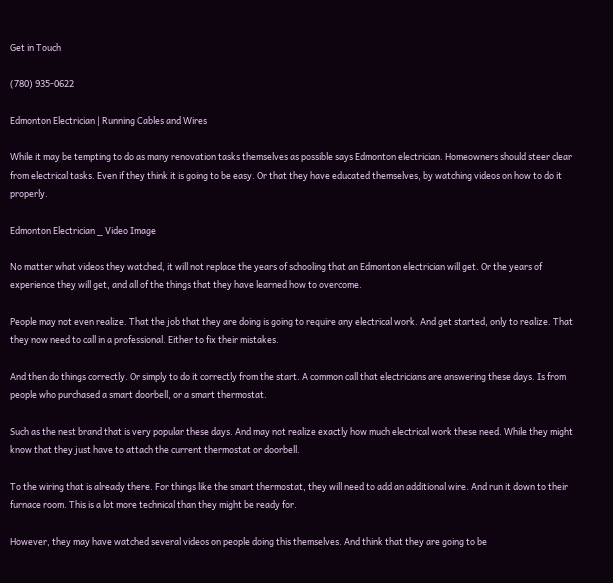Get in Touch

(780) 935-0622

Edmonton Electrician | Running Cables and Wires

While it may be tempting to do as many renovation tasks themselves as possible says Edmonton electrician. Homeowners should steer clear from electrical tasks. Even if they think it is going to be easy. Or that they have educated themselves, by watching videos on how to do it properly.

Edmonton Electrician _ Video Image

No matter what videos they watched, it will not replace the years of schooling that an Edmonton electrician will get. Or the years of experience they will get, and all of the things that they have learned how to overcome.

People may not even realize. That the job that they are doing is going to require any electrical work. And get started, only to realize. That they now need to call in a professional. Either to fix their mistakes.

And then do things correctly. Or simply to do it correctly from the start. A common call that electricians are answering these days. Is from people who purchased a smart doorbell, or a smart thermostat.

Such as the nest brand that is very popular these days. And may not realize exactly how much electrical work these need. While they might know that they just have to attach the current thermostat or doorbell.

To the wiring that is already there. For things like the smart thermostat, they will need to add an additional wire. And run it down to their furnace room. This is a lot more technical than they might be ready for.

However, they may have watched several videos on people doing this themselves. And think that they are going to be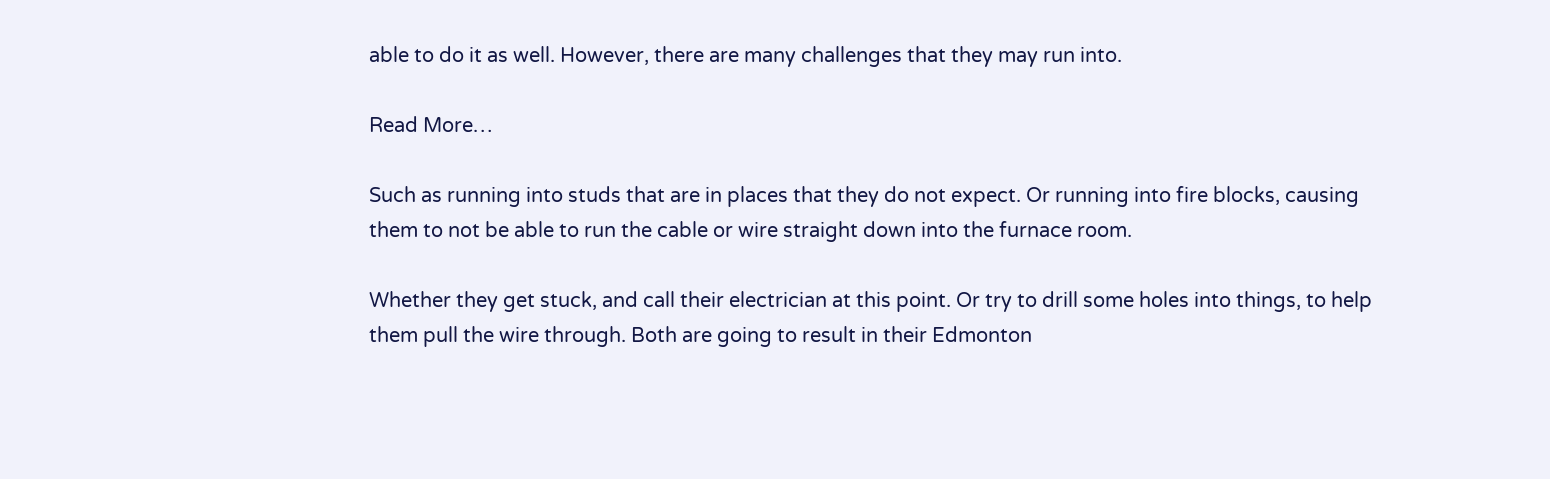able to do it as well. However, there are many challenges that they may run into.

Read More…

Such as running into studs that are in places that they do not expect. Or running into fire blocks, causing them to not be able to run the cable or wire straight down into the furnace room.

Whether they get stuck, and call their electrician at this point. Or try to drill some holes into things, to help them pull the wire through. Both are going to result in their Edmonton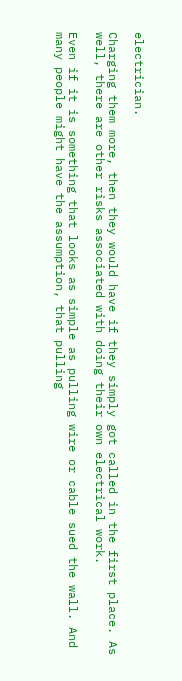electrician.

Charging them more, then they would have if they simply got called in the first place. As well, there are other risks associated with doing their own electrical work.

Even if it is something that looks as simple as pulling wire or cable sued the wall. And many people might have the assumption, that pulling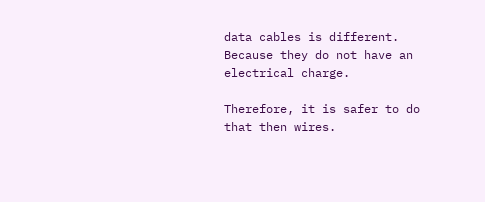data cables is different. Because they do not have an electrical charge.

Therefore, it is safer to do that then wires.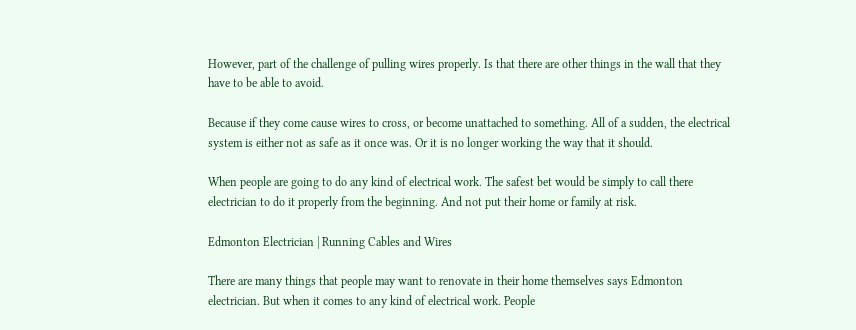However, part of the challenge of pulling wires properly. Is that there are other things in the wall that they have to be able to avoid.

Because if they come cause wires to cross, or become unattached to something. All of a sudden, the electrical system is either not as safe as it once was. Or it is no longer working the way that it should.

When people are going to do any kind of electrical work. The safest bet would be simply to call there electrician to do it properly from the beginning. And not put their home or family at risk.

Edmonton Electrician | Running Cables and Wires

There are many things that people may want to renovate in their home themselves says Edmonton electrician. But when it comes to any kind of electrical work. People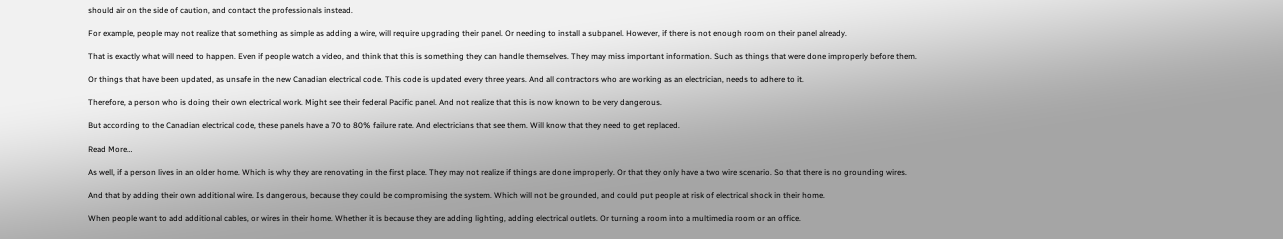should air on the side of caution, and contact the professionals instead.

For example, people may not realize that something as simple as adding a wire, will require upgrading their panel. Or needing to install a subpanel. However, if there is not enough room on their panel already.

That is exactly what will need to happen. Even if people watch a video, and think that this is something they can handle themselves. They may miss important information. Such as things that were done improperly before them.

Or things that have been updated, as unsafe in the new Canadian electrical code. This code is updated every three years. And all contractors who are working as an electrician, needs to adhere to it.

Therefore, a person who is doing their own electrical work. Might see their federal Pacific panel. And not realize that this is now known to be very dangerous.

But according to the Canadian electrical code, these panels have a 70 to 80% failure rate. And electricians that see them. Will know that they need to get replaced.

Read More…

As well, if a person lives in an older home. Which is why they are renovating in the first place. They may not realize if things are done improperly. Or that they only have a two wire scenario. So that there is no grounding wires.

And that by adding their own additional wire. Is dangerous, because they could be compromising the system. Which will not be grounded, and could put people at risk of electrical shock in their home.

When people want to add additional cables, or wires in their home. Whether it is because they are adding lighting, adding electrical outlets. Or turning a room into a multimedia room or an office.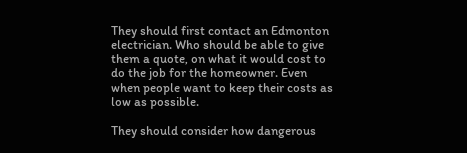They should first contact an Edmonton electrician. Who should be able to give them a quote, on what it would cost to do the job for the homeowner. Even when people want to keep their costs as low as possible.

They should consider how dangerous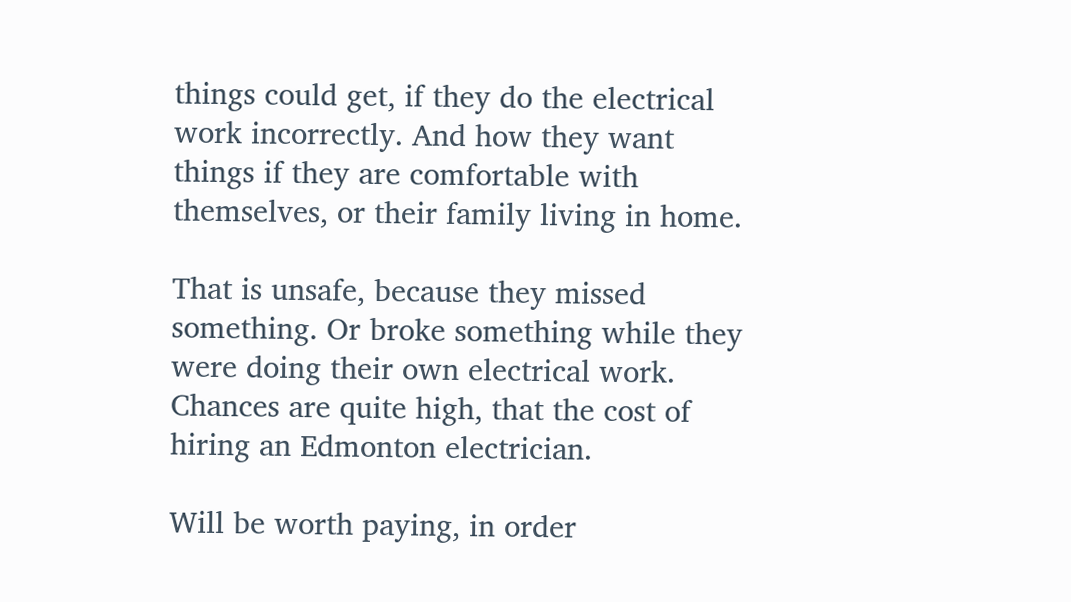things could get, if they do the electrical work incorrectly. And how they want things if they are comfortable with themselves, or their family living in home.

That is unsafe, because they missed something. Or broke something while they were doing their own electrical work. Chances are quite high, that the cost of hiring an Edmonton electrician.

Will be worth paying, in order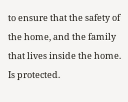to ensure that the safety of the home, and the family that lives inside the home. Is protected.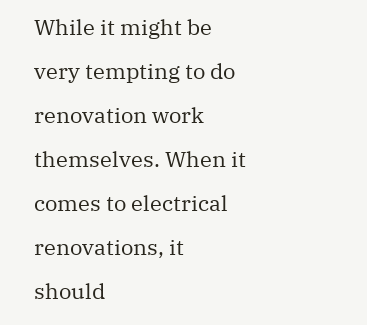While it might be very tempting to do renovation work themselves. When it comes to electrical renovations, it should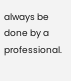always be done by a professional.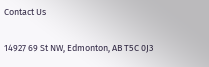Contact Us

14927 69 St NW, Edmonton, AB T5C 0J3